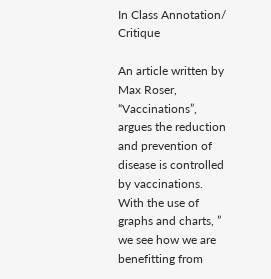In Class Annotation/ Critique

An article written by Max Roser, “Vaccinations”, argues the reduction and prevention of disease is controlled by vaccinations. With the use of graphs and charts, ” we see how we are benefitting from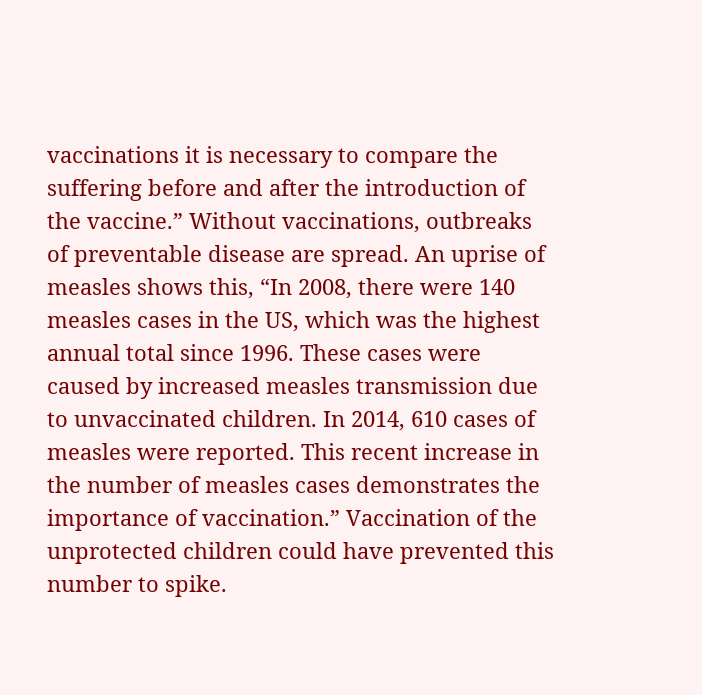vaccinations it is necessary to compare the suffering before and after the introduction of the vaccine.” Without vaccinations, outbreaks of preventable disease are spread. An uprise of measles shows this, “In 2008, there were 140 measles cases in the US, which was the highest annual total since 1996. These cases were caused by increased measles transmission due to unvaccinated children. In 2014, 610 cases of measles were reported. This recent increase in the number of measles cases demonstrates the importance of vaccination.” Vaccination of the unprotected children could have prevented this number to spike.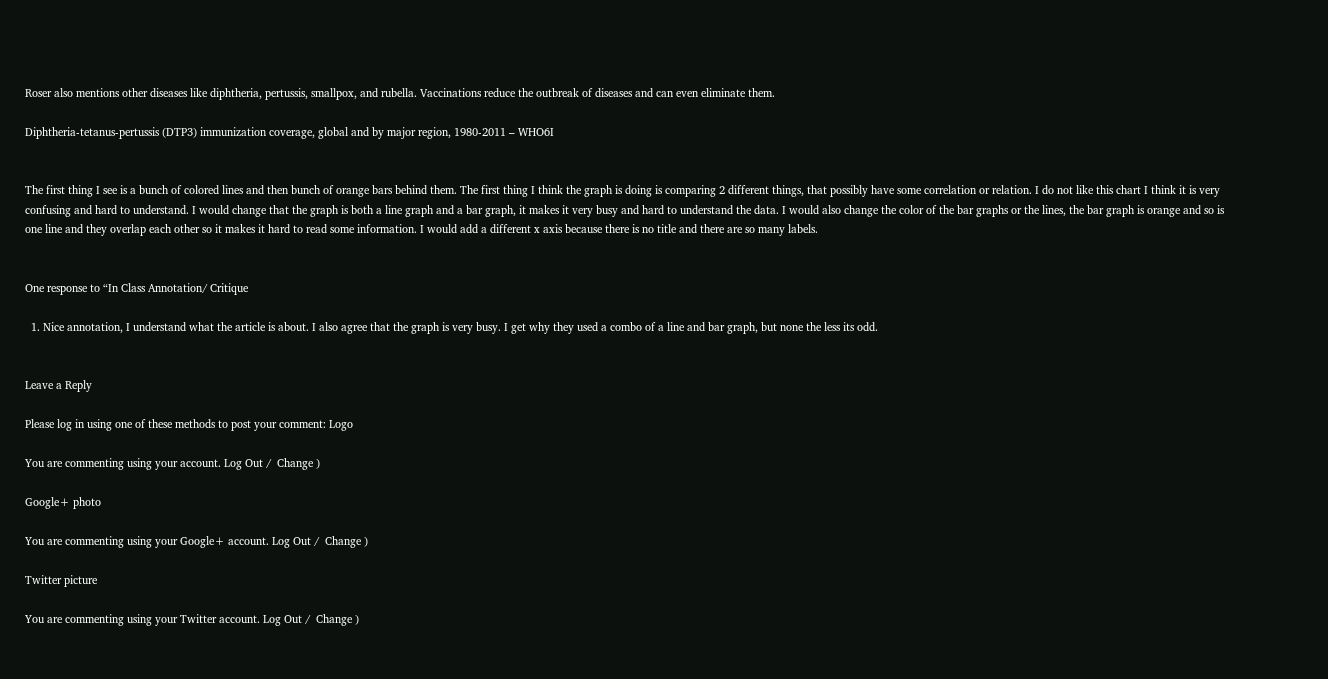Roser also mentions other diseases like diphtheria, pertussis, smallpox, and rubella. Vaccinations reduce the outbreak of diseases and can even eliminate them.

Diphtheria-tetanus-pertussis (DTP3) immunization coverage, global and by major region, 1980-2011 – WHO6I


The first thing I see is a bunch of colored lines and then bunch of orange bars behind them. The first thing I think the graph is doing is comparing 2 different things, that possibly have some correlation or relation. I do not like this chart I think it is very confusing and hard to understand. I would change that the graph is both a line graph and a bar graph, it makes it very busy and hard to understand the data. I would also change the color of the bar graphs or the lines, the bar graph is orange and so is one line and they overlap each other so it makes it hard to read some information. I would add a different x axis because there is no title and there are so many labels.


One response to “In Class Annotation/ Critique

  1. Nice annotation, I understand what the article is about. I also agree that the graph is very busy. I get why they used a combo of a line and bar graph, but none the less its odd.


Leave a Reply

Please log in using one of these methods to post your comment: Logo

You are commenting using your account. Log Out /  Change )

Google+ photo

You are commenting using your Google+ account. Log Out /  Change )

Twitter picture

You are commenting using your Twitter account. Log Out /  Change )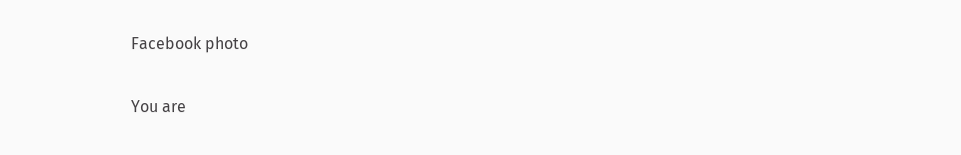Facebook photo

You are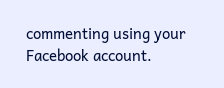commenting using your Facebook account.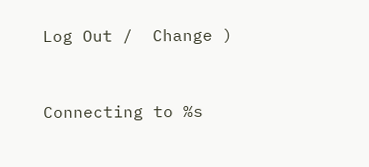Log Out /  Change )


Connecting to %s